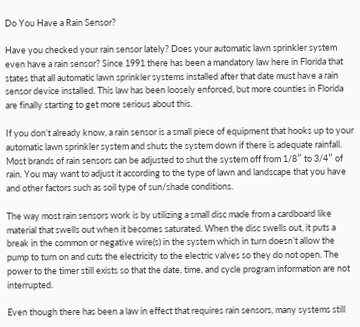Do You Have a Rain Sensor?

Have you checked your rain sensor lately? Does your automatic lawn sprinkler system even have a rain sensor? Since 1991 there has been a mandatory law here in Florida that states that all automatic lawn sprinkler systems installed after that date must have a rain sensor device installed. This law has been loosely enforced, but more counties in Florida are finally starting to get more serious about this.

If you don’t already know, a rain sensor is a small piece of equipment that hooks up to your automatic lawn sprinkler system and shuts the system down if there is adequate rainfall. Most brands of rain sensors can be adjusted to shut the system off from 1/8″ to 3/4″ of rain. You may want to adjust it according to the type of lawn and landscape that you have and other factors such as soil type of sun/shade conditions.

The way most rain sensors work is by utilizing a small disc made from a cardboard like material that swells out when it becomes saturated. When the disc swells out, it puts a break in the common or negative wire(s) in the system which in turn doesn’t allow the pump to turn on and cuts the electricity to the electric valves so they do not open. The power to the timer still exists so that the date, time, and cycle program information are not interrupted.

Even though there has been a law in effect that requires rain sensors, many systems still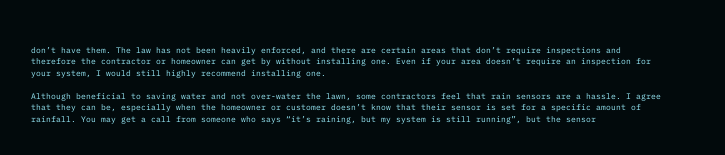don’t have them. The law has not been heavily enforced, and there are certain areas that don’t require inspections and therefore the contractor or homeowner can get by without installing one. Even if your area doesn’t require an inspection for your system, I would still highly recommend installing one.

Although beneficial to saving water and not over-water the lawn, some contractors feel that rain sensors are a hassle. I agree that they can be, especially when the homeowner or customer doesn’t know that their sensor is set for a specific amount of rainfall. You may get a call from someone who says “it’s raining, but my system is still running”, but the sensor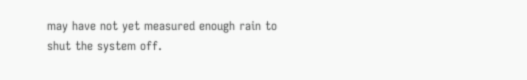may have not yet measured enough rain to shut the system off.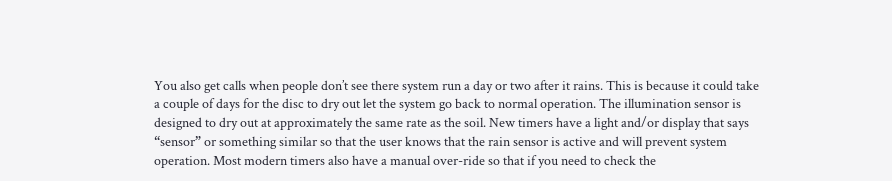You also get calls when people don’t see there system run a day or two after it rains. This is because it could take a couple of days for the disc to dry out let the system go back to normal operation. The illumination sensor is designed to dry out at approximately the same rate as the soil. New timers have a light and/or display that says “sensor” or something similar so that the user knows that the rain sensor is active and will prevent system operation. Most modern timers also have a manual over-ride so that if you need to check the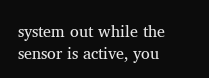system out while the sensor is active, you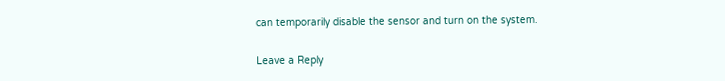can temporarily disable the sensor and turn on the system.

Leave a Reply